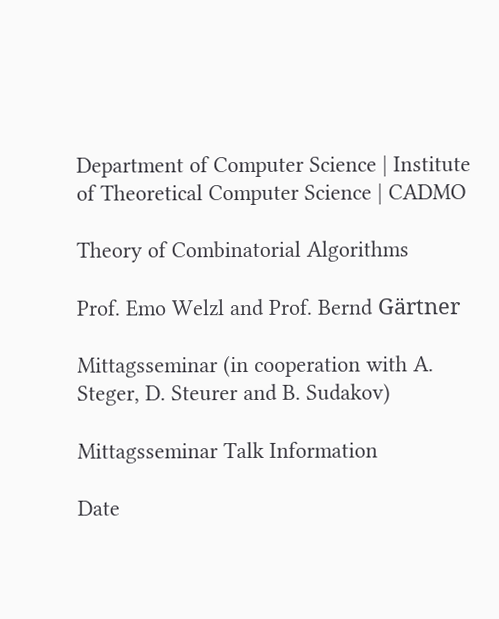Department of Computer Science | Institute of Theoretical Computer Science | CADMO

Theory of Combinatorial Algorithms

Prof. Emo Welzl and Prof. Bernd Gärtner

Mittagsseminar (in cooperation with A. Steger, D. Steurer and B. Sudakov)

Mittagsseminar Talk Information

Date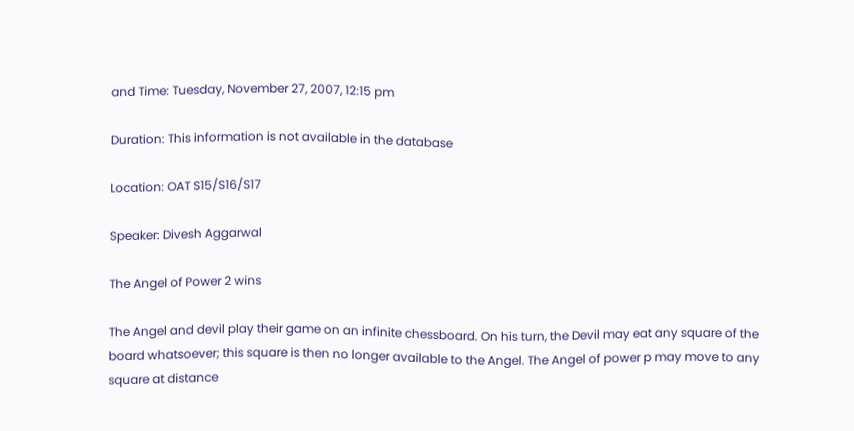and Time: Tuesday, November 27, 2007, 12:15 pm

Duration: This information is not available in the database

Location: OAT S15/S16/S17

Speaker: Divesh Aggarwal

The Angel of Power 2 wins

The Angel and devil play their game on an infinite chessboard. On his turn, the Devil may eat any square of the board whatsoever; this square is then no longer available to the Angel. The Angel of power p may move to any square at distance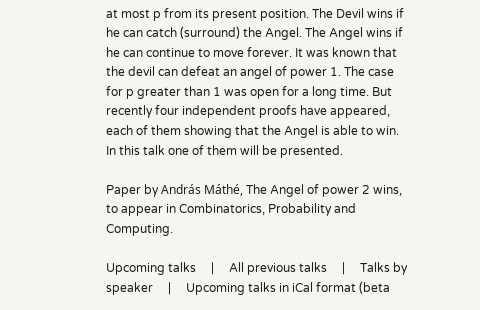at most p from its present position. The Devil wins if he can catch (surround) the Angel. The Angel wins if he can continue to move forever. It was known that the devil can defeat an angel of power 1. The case for p greater than 1 was open for a long time. But recently four independent proofs have appeared, each of them showing that the Angel is able to win. In this talk one of them will be presented.

Paper by András Máthé, The Angel of power 2 wins, to appear in Combinatorics, Probability and Computing.

Upcoming talks     |     All previous talks     |     Talks by speaker     |     Upcoming talks in iCal format (beta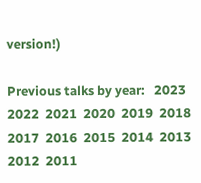version!)

Previous talks by year:   2023  2022  2021  2020  2019  2018  2017  2016  2015  2014  2013  2012  2011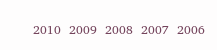2010  2009  2008  2007  2006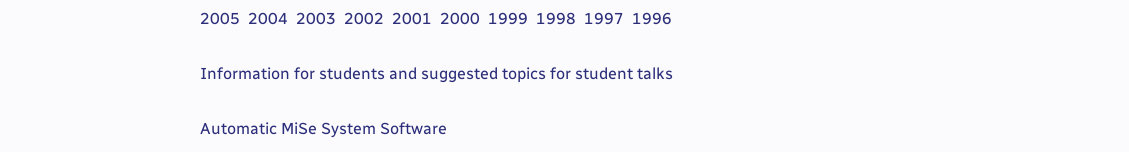2005  2004  2003  2002  2001  2000  1999  1998  1997  1996

Information for students and suggested topics for student talks

Automatic MiSe System Software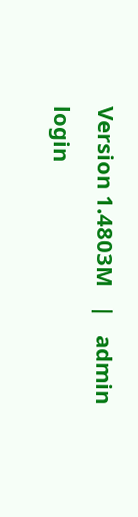Version 1.4803M   |   admin login